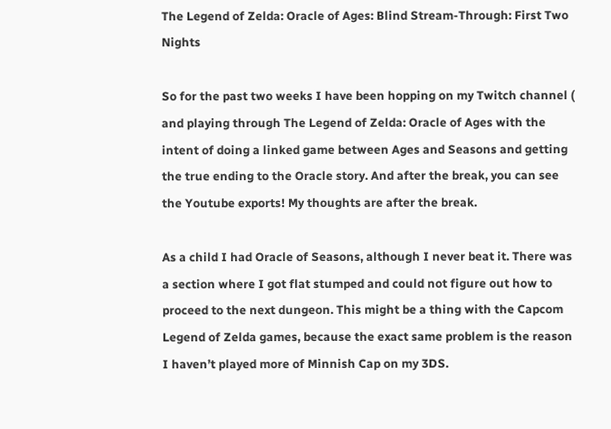The Legend of Zelda: Oracle of Ages: Blind Stream-Through: First Two Nights

So for the past two weeks I have been hopping on my Twitch channel ( and playing through The Legend of Zelda: Oracle of Ages with the intent of doing a linked game between Ages and Seasons and getting the true ending to the Oracle story. And after the break, you can see the Youtube exports! My thoughts are after the break.

As a child I had Oracle of Seasons, although I never beat it. There was a section where I got flat stumped and could not figure out how to proceed to the next dungeon. This might be a thing with the Capcom Legend of Zelda games, because the exact same problem is the reason I haven’t played more of Minnish Cap on my 3DS.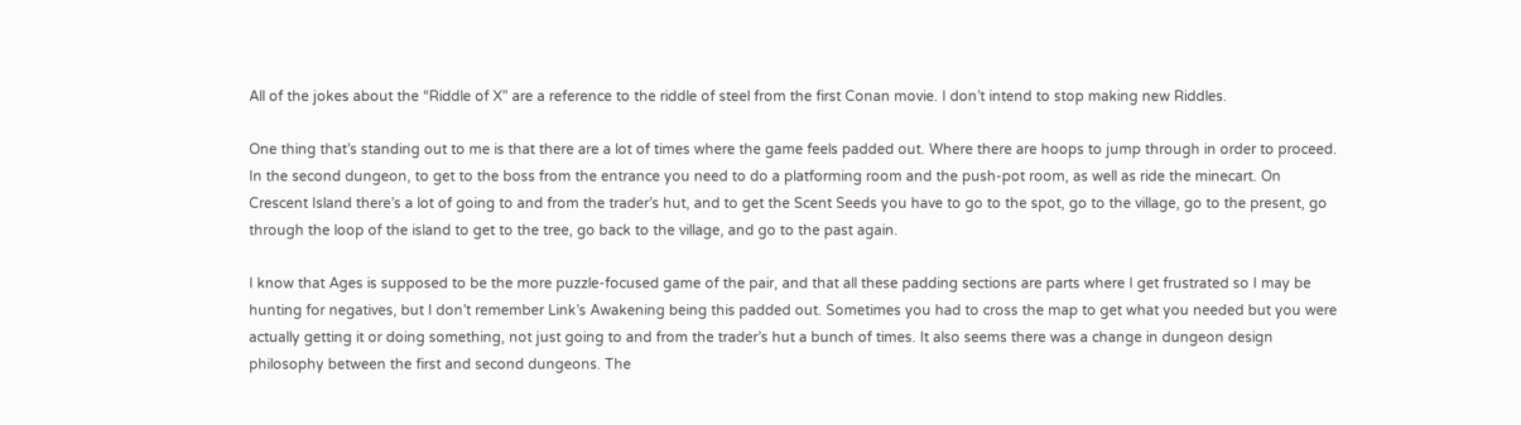All of the jokes about the “Riddle of X” are a reference to the riddle of steel from the first Conan movie. I don’t intend to stop making new Riddles.

One thing that’s standing out to me is that there are a lot of times where the game feels padded out. Where there are hoops to jump through in order to proceed. In the second dungeon, to get to the boss from the entrance you need to do a platforming room and the push-pot room, as well as ride the minecart. On Crescent Island there’s a lot of going to and from the trader’s hut, and to get the Scent Seeds you have to go to the spot, go to the village, go to the present, go through the loop of the island to get to the tree, go back to the village, and go to the past again.

I know that Ages is supposed to be the more puzzle-focused game of the pair, and that all these padding sections are parts where I get frustrated so I may be hunting for negatives, but I don’t remember Link’s Awakening being this padded out. Sometimes you had to cross the map to get what you needed but you were actually getting it or doing something, not just going to and from the trader’s hut a bunch of times. It also seems there was a change in dungeon design philosophy between the first and second dungeons. The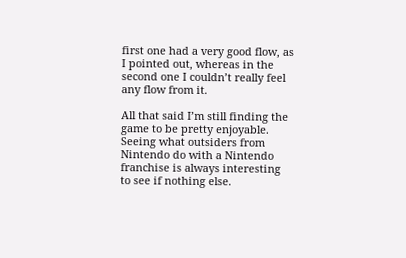first one had a very good flow, as I pointed out, whereas in the second one I couldn’t really feel any flow from it.

All that said I’m still finding the game to be pretty enjoyable. Seeing what outsiders from Nintendo do with a Nintendo franchise is always interesting to see if nothing else.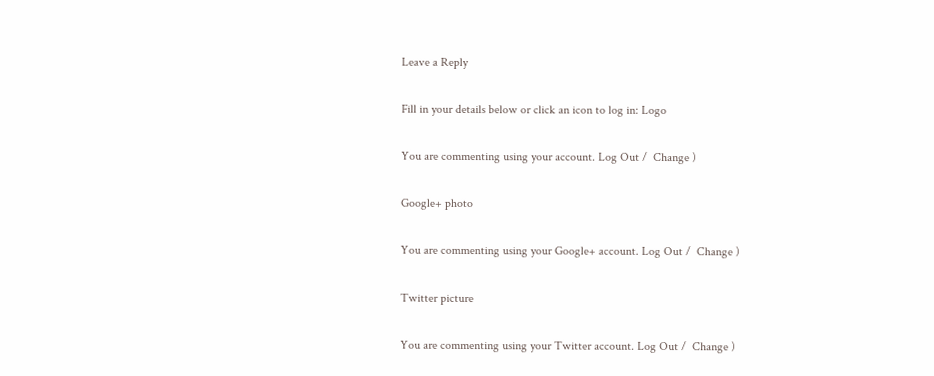Leave a Reply

Fill in your details below or click an icon to log in: Logo

You are commenting using your account. Log Out /  Change )

Google+ photo

You are commenting using your Google+ account. Log Out /  Change )

Twitter picture

You are commenting using your Twitter account. Log Out /  Change )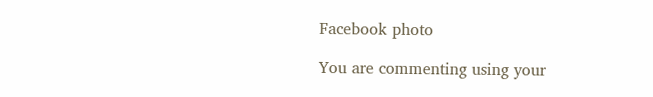Facebook photo

You are commenting using your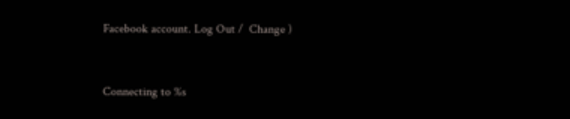Facebook account. Log Out /  Change )


Connecting to %s